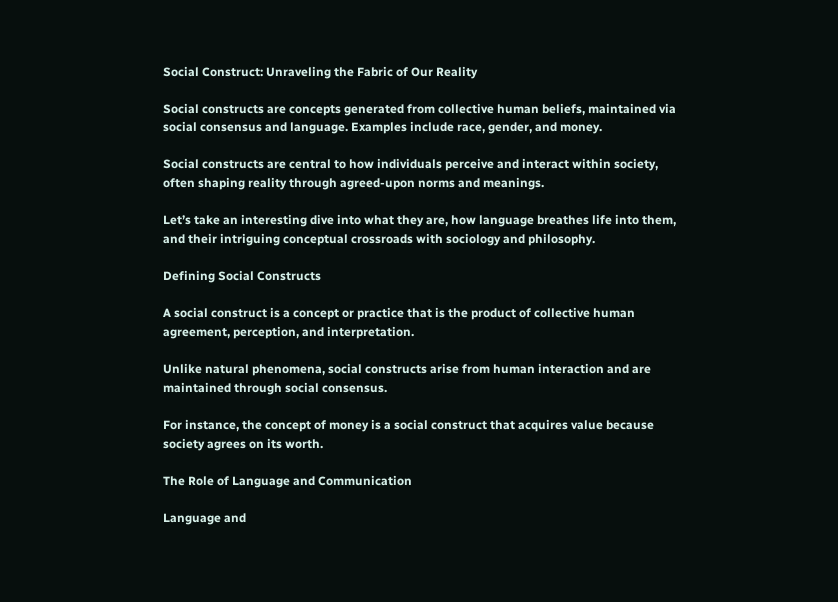Social Construct: Unraveling the Fabric of Our Reality

Social constructs are concepts generated from collective human beliefs, maintained via social consensus and language. Examples include race, gender, and money.

Social constructs are central to how individuals perceive and interact within society, often shaping reality through agreed-upon norms and meanings.

Let’s take an interesting dive into what they are, how language breathes life into them, and their intriguing conceptual crossroads with sociology and philosophy.

Defining Social Constructs

A social construct is a concept or practice that is the product of collective human agreement, perception, and interpretation.

Unlike natural phenomena, social constructs arise from human interaction and are maintained through social consensus.

For instance, the concept of money is a social construct that acquires value because society agrees on its worth.

The Role of Language and Communication

Language and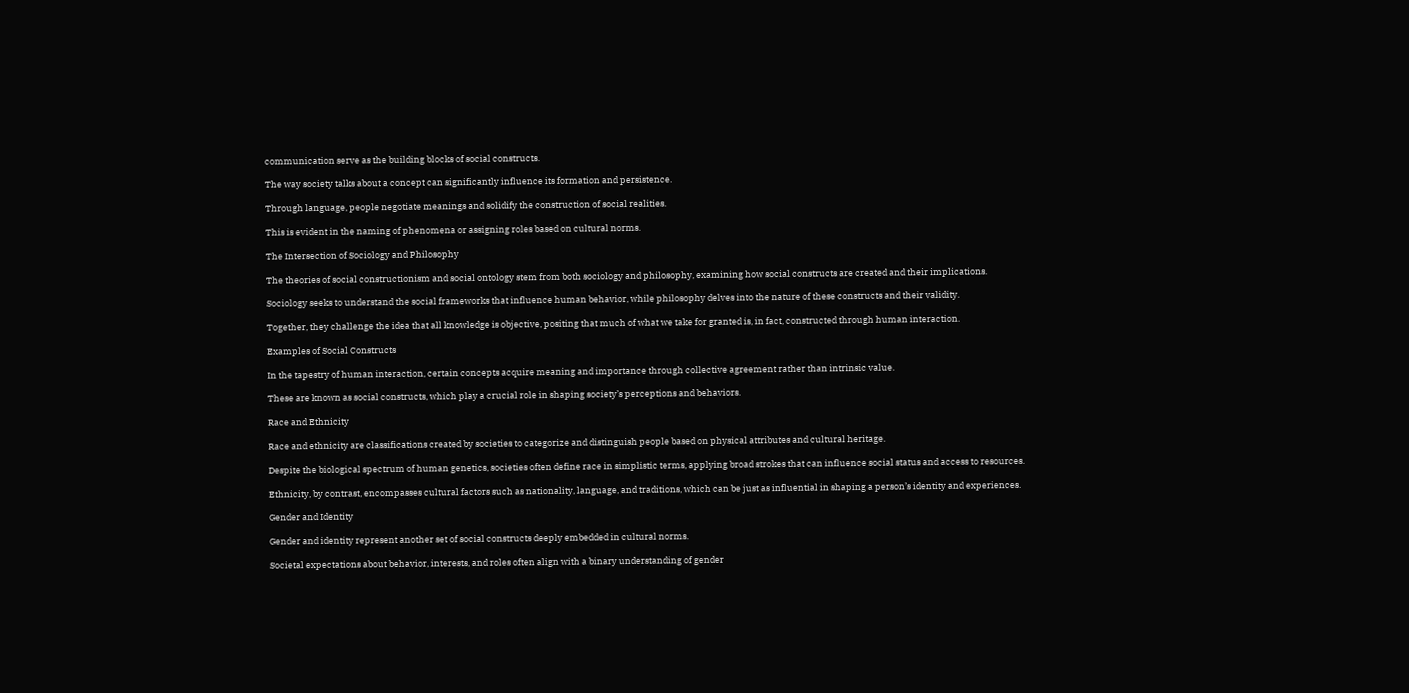communication serve as the building blocks of social constructs.

The way society talks about a concept can significantly influence its formation and persistence.

Through language, people negotiate meanings and solidify the construction of social realities.

This is evident in the naming of phenomena or assigning roles based on cultural norms.

The Intersection of Sociology and Philosophy

The theories of social constructionism and social ontology stem from both sociology and philosophy, examining how social constructs are created and their implications.

Sociology seeks to understand the social frameworks that influence human behavior, while philosophy delves into the nature of these constructs and their validity.

Together, they challenge the idea that all knowledge is objective, positing that much of what we take for granted is, in fact, constructed through human interaction.

Examples of Social Constructs

In the tapestry of human interaction, certain concepts acquire meaning and importance through collective agreement rather than intrinsic value.

These are known as social constructs, which play a crucial role in shaping society’s perceptions and behaviors.

Race and Ethnicity

Race and ethnicity are classifications created by societies to categorize and distinguish people based on physical attributes and cultural heritage.

Despite the biological spectrum of human genetics, societies often define race in simplistic terms, applying broad strokes that can influence social status and access to resources.

Ethnicity, by contrast, encompasses cultural factors such as nationality, language, and traditions, which can be just as influential in shaping a person’s identity and experiences.

Gender and Identity

Gender and identity represent another set of social constructs deeply embedded in cultural norms.

Societal expectations about behavior, interests, and roles often align with a binary understanding of gender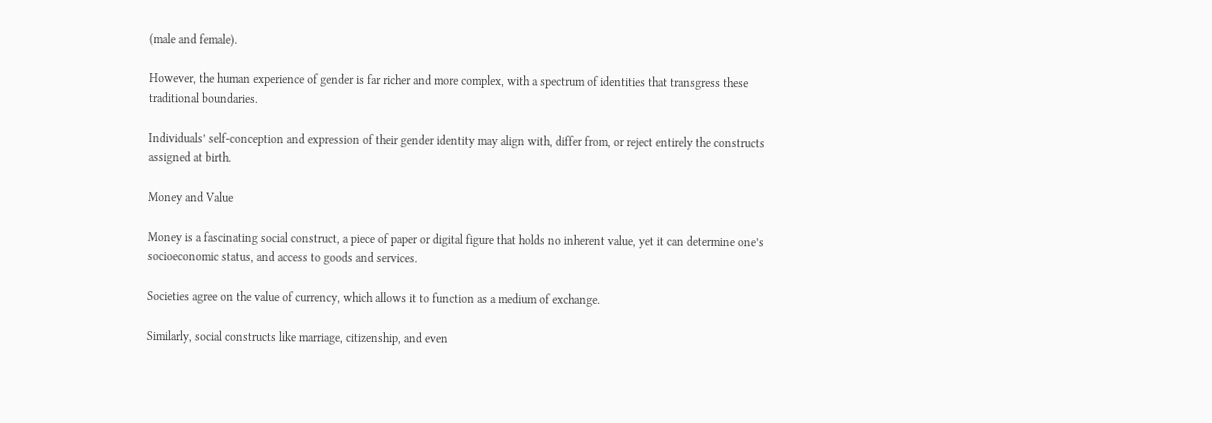(male and female).

However, the human experience of gender is far richer and more complex, with a spectrum of identities that transgress these traditional boundaries.

Individuals’ self-conception and expression of their gender identity may align with, differ from, or reject entirely the constructs assigned at birth.

Money and Value

Money is a fascinating social construct, a piece of paper or digital figure that holds no inherent value, yet it can determine one’s socioeconomic status, and access to goods and services.

Societies agree on the value of currency, which allows it to function as a medium of exchange.

Similarly, social constructs like marriage, citizenship, and even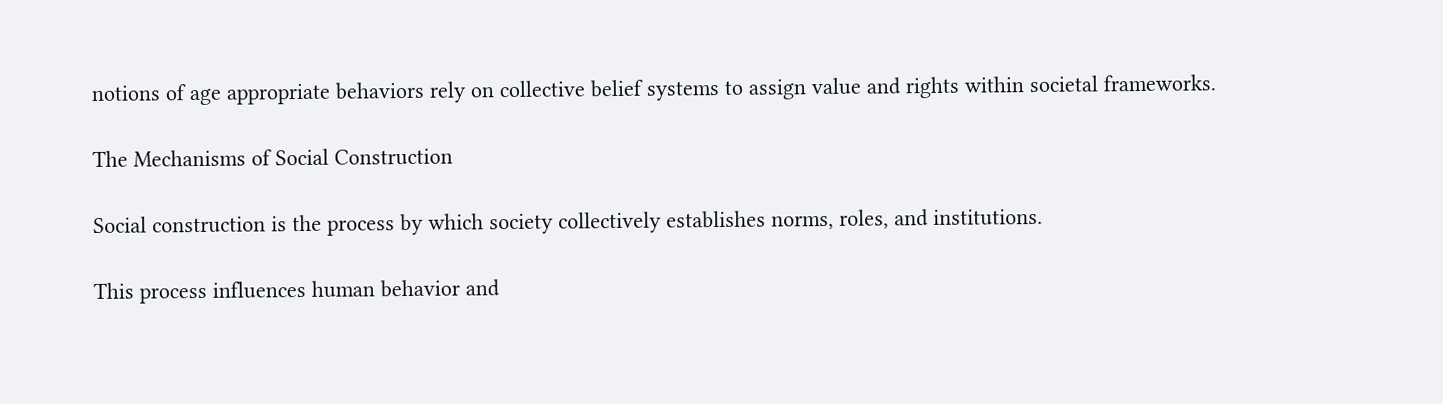notions of age appropriate behaviors rely on collective belief systems to assign value and rights within societal frameworks.

The Mechanisms of Social Construction

Social construction is the process by which society collectively establishes norms, roles, and institutions.

This process influences human behavior and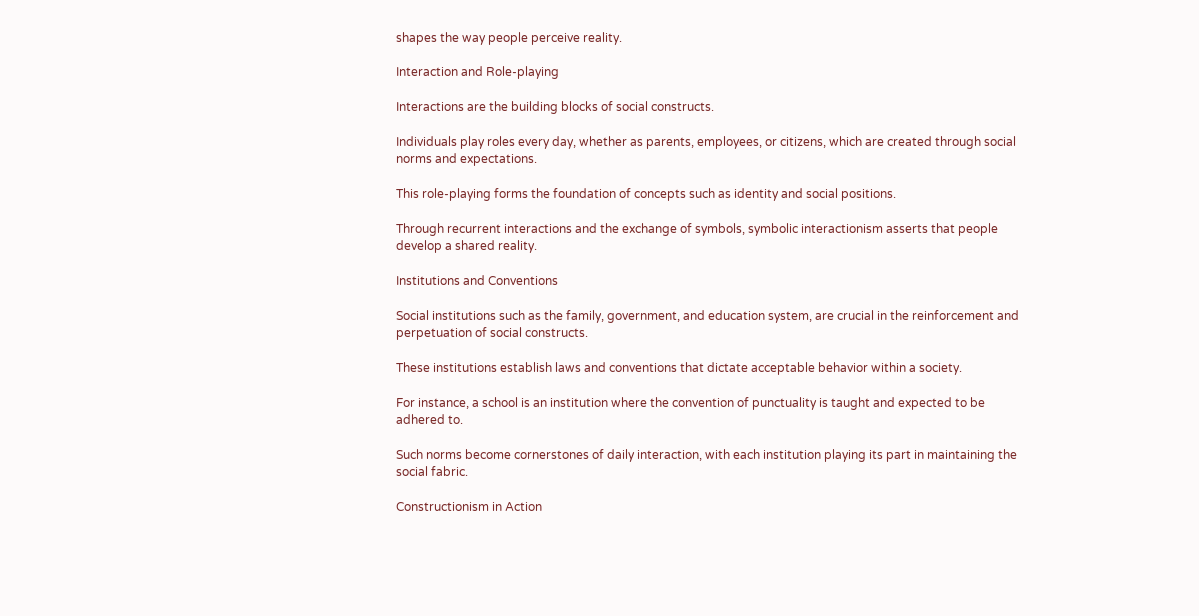shapes the way people perceive reality.

Interaction and Role-playing

Interactions are the building blocks of social constructs.

Individuals play roles every day, whether as parents, employees, or citizens, which are created through social norms and expectations.

This role-playing forms the foundation of concepts such as identity and social positions.

Through recurrent interactions and the exchange of symbols, symbolic interactionism asserts that people develop a shared reality.

Institutions and Conventions

Social institutions such as the family, government, and education system, are crucial in the reinforcement and perpetuation of social constructs.

These institutions establish laws and conventions that dictate acceptable behavior within a society.

For instance, a school is an institution where the convention of punctuality is taught and expected to be adhered to.

Such norms become cornerstones of daily interaction, with each institution playing its part in maintaining the social fabric.

Constructionism in Action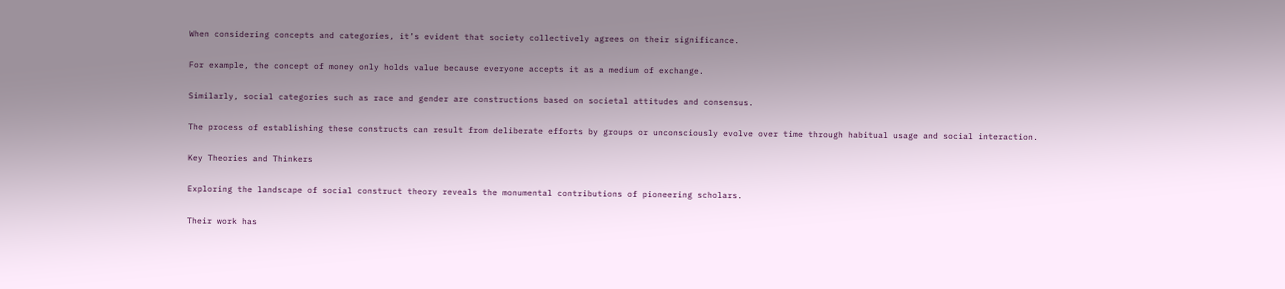When considering concepts and categories, it’s evident that society collectively agrees on their significance.

For example, the concept of money only holds value because everyone accepts it as a medium of exchange.

Similarly, social categories such as race and gender are constructions based on societal attitudes and consensus.

The process of establishing these constructs can result from deliberate efforts by groups or unconsciously evolve over time through habitual usage and social interaction.

Key Theories and Thinkers

Exploring the landscape of social construct theory reveals the monumental contributions of pioneering scholars.

Their work has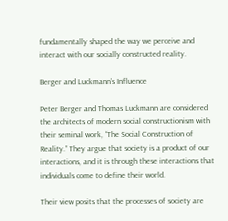fundamentally shaped the way we perceive and interact with our socially constructed reality.

Berger and Luckmann’s Influence

Peter Berger and Thomas Luckmann are considered the architects of modern social constructionism with their seminal work, “The Social Construction of Reality.” They argue that society is a product of our interactions, and it is through these interactions that individuals come to define their world.

Their view posits that the processes of society are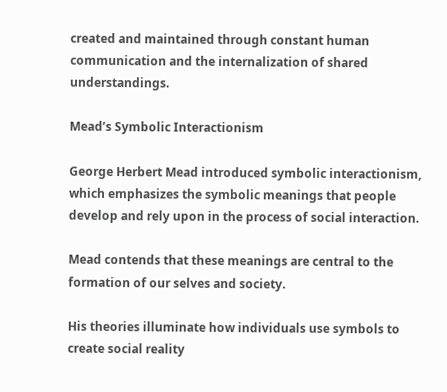created and maintained through constant human communication and the internalization of shared understandings.

Mead’s Symbolic Interactionism

George Herbert Mead introduced symbolic interactionism, which emphasizes the symbolic meanings that people develop and rely upon in the process of social interaction.

Mead contends that these meanings are central to the formation of our selves and society.

His theories illuminate how individuals use symbols to create social reality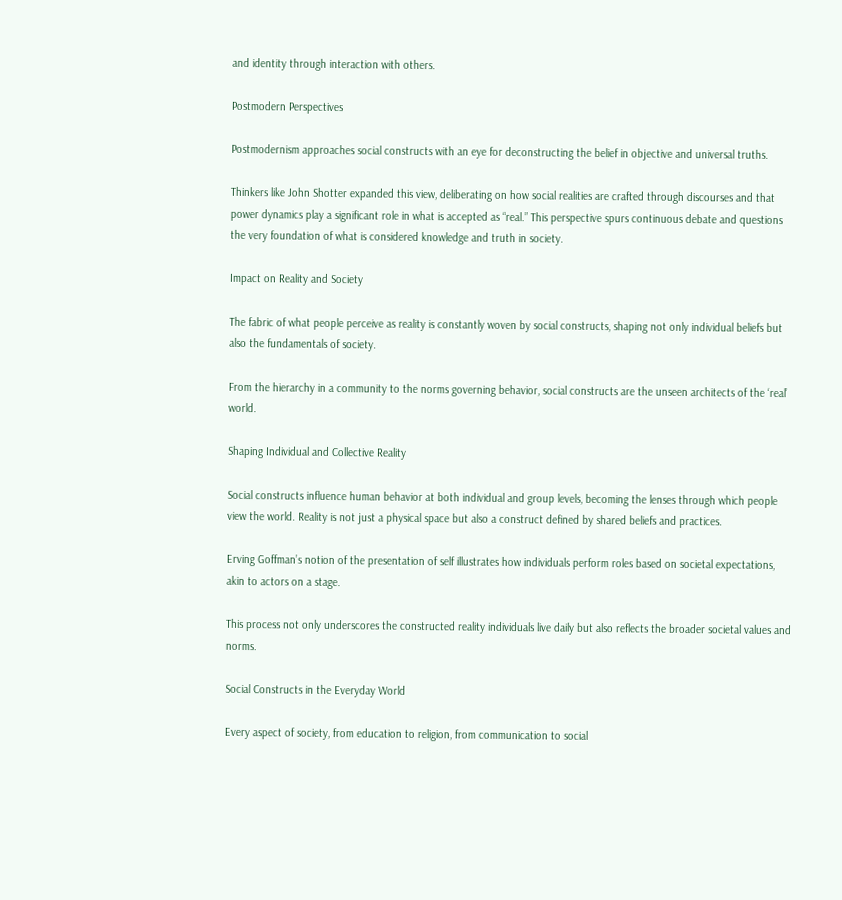and identity through interaction with others.

Postmodern Perspectives

Postmodernism approaches social constructs with an eye for deconstructing the belief in objective and universal truths.

Thinkers like John Shotter expanded this view, deliberating on how social realities are crafted through discourses and that power dynamics play a significant role in what is accepted as “real.” This perspective spurs continuous debate and questions the very foundation of what is considered knowledge and truth in society.

Impact on Reality and Society

The fabric of what people perceive as reality is constantly woven by social constructs, shaping not only individual beliefs but also the fundamentals of society.

From the hierarchy in a community to the norms governing behavior, social constructs are the unseen architects of the ‘real’ world.

Shaping Individual and Collective Reality

Social constructs influence human behavior at both individual and group levels, becoming the lenses through which people view the world. Reality is not just a physical space but also a construct defined by shared beliefs and practices.

Erving Goffman’s notion of the presentation of self illustrates how individuals perform roles based on societal expectations, akin to actors on a stage.

This process not only underscores the constructed reality individuals live daily but also reflects the broader societal values and norms.

Social Constructs in the Everyday World

Every aspect of society, from education to religion, from communication to social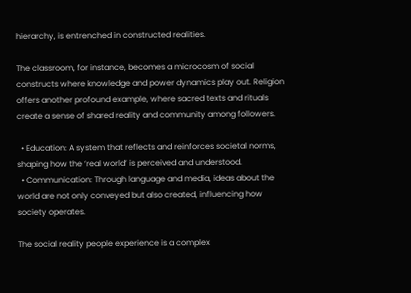hierarchy, is entrenched in constructed realities.

The classroom, for instance, becomes a microcosm of social constructs where knowledge and power dynamics play out. Religion offers another profound example, where sacred texts and rituals create a sense of shared reality and community among followers.

  • Education: A system that reflects and reinforces societal norms, shaping how the ‘real world’ is perceived and understood.
  • Communication: Through language and media, ideas about the world are not only conveyed but also created, influencing how society operates.

The social reality people experience is a complex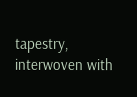tapestry, interwoven with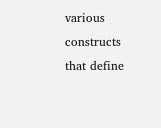various constructs that define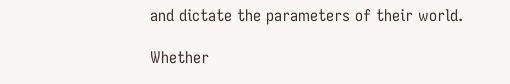and dictate the parameters of their world.

Whether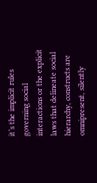it’s the implicit rules governing social interactions or the explicit laws that delineate social hierarchy, constructs are omnipresent, silently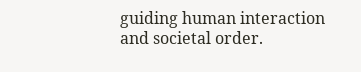guiding human interaction and societal order.